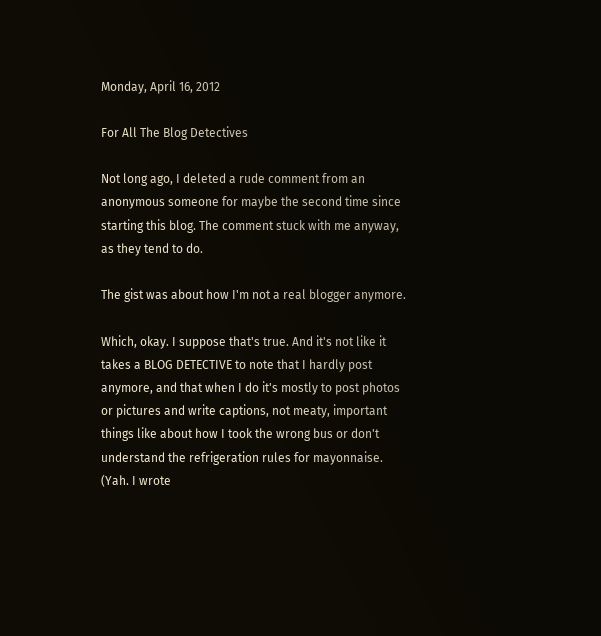Monday, April 16, 2012

For All The Blog Detectives

Not long ago, I deleted a rude comment from an anonymous someone for maybe the second time since starting this blog. The comment stuck with me anyway, as they tend to do.

The gist was about how I'm not a real blogger anymore.

Which, okay. I suppose that's true. And it's not like it takes a BLOG DETECTIVE to note that I hardly post anymore, and that when I do it's mostly to post photos or pictures and write captions, not meaty, important things like about how I took the wrong bus or don't understand the refrigeration rules for mayonnaise. (Yah. I wrote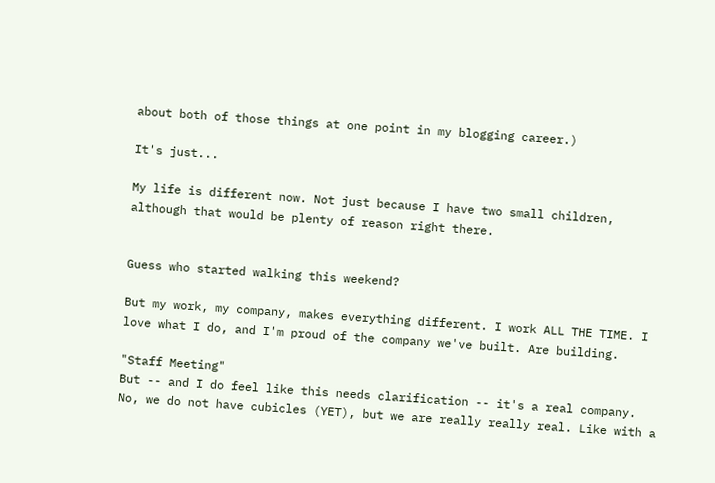about both of those things at one point in my blogging career.)

It's just...

My life is different now. Not just because I have two small children, although that would be plenty of reason right there.


Guess who started walking this weekend?

But my work, my company, makes everything different. I work ALL THE TIME. I love what I do, and I'm proud of the company we've built. Are building.

"Staff Meeting"
But -- and I do feel like this needs clarification -- it's a real company. No, we do not have cubicles (YET), but we are really really real. Like with a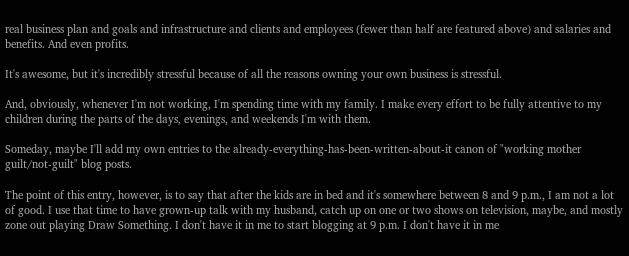real business plan and goals and infrastructure and clients and employees (fewer than half are featured above) and salaries and benefits. And even profits.

It's awesome, but it's incredibly stressful because of all the reasons owning your own business is stressful.

And, obviously, whenever I'm not working, I'm spending time with my family. I make every effort to be fully attentive to my children during the parts of the days, evenings, and weekends I'm with them.

Someday, maybe I'll add my own entries to the already-everything-has-been-written-about-it canon of "working mother guilt/not-guilt" blog posts.

The point of this entry, however, is to say that after the kids are in bed and it's somewhere between 8 and 9 p.m., I am not a lot of good. I use that time to have grown-up talk with my husband, catch up on one or two shows on television, maybe, and mostly zone out playing Draw Something. I don't have it in me to start blogging at 9 p.m. I don't have it in me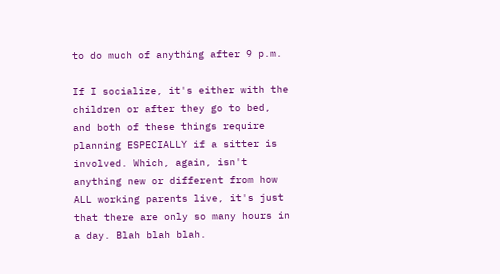to do much of anything after 9 p.m.

If I socialize, it's either with the children or after they go to bed, and both of these things require planning ESPECIALLY if a sitter is involved. Which, again, isn't anything new or different from how ALL working parents live, it's just that there are only so many hours in a day. Blah blah blah.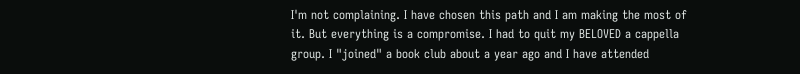I'm not complaining. I have chosen this path and I am making the most of it. But everything is a compromise. I had to quit my BELOVED a cappella group. I "joined" a book club about a year ago and I have attended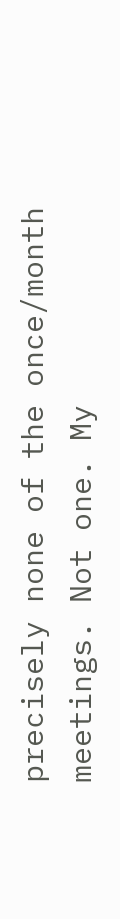precisely none of the once/month meetings. Not one. My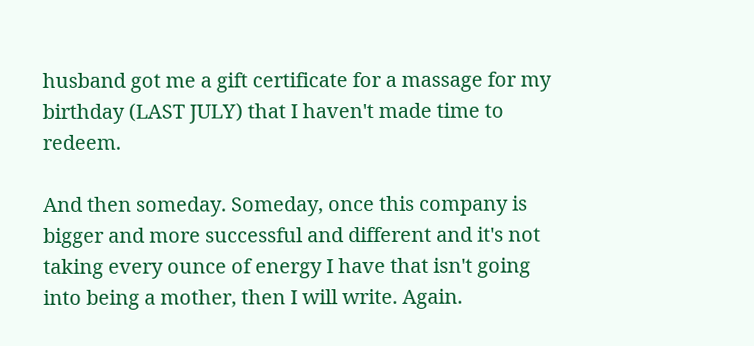husband got me a gift certificate for a massage for my birthday (LAST JULY) that I haven't made time to redeem.

And then someday. Someday, once this company is bigger and more successful and different and it's not taking every ounce of energy I have that isn't going into being a mother, then I will write. Again.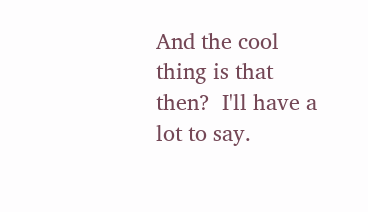And the cool thing is that then?  I'll have a lot to say.